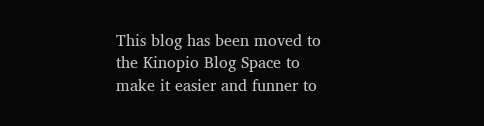This blog has been moved to the Kinopio Blog Space to make it easier and funner to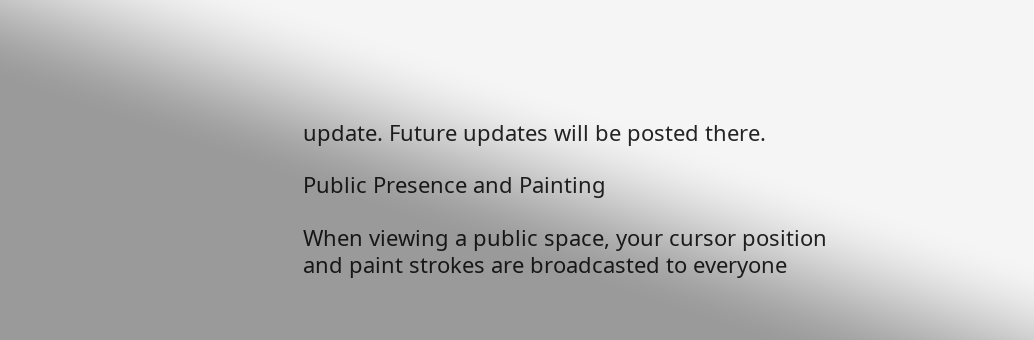update. Future updates will be posted there.

Public Presence and Painting

When viewing a public space, your cursor position and paint strokes are broadcasted to everyone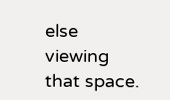else viewing that space.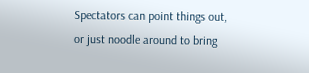Spectators can point things out, or just noodle around to bring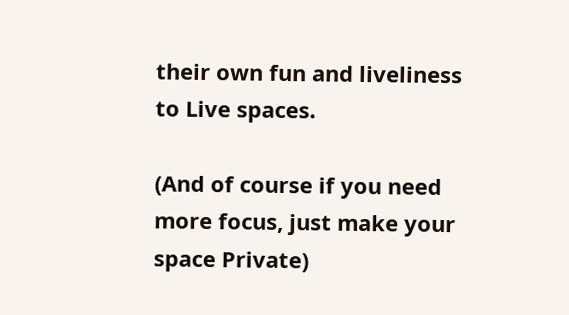their own fun and liveliness to Live spaces.

(And of course if you need more focus, just make your space Private)